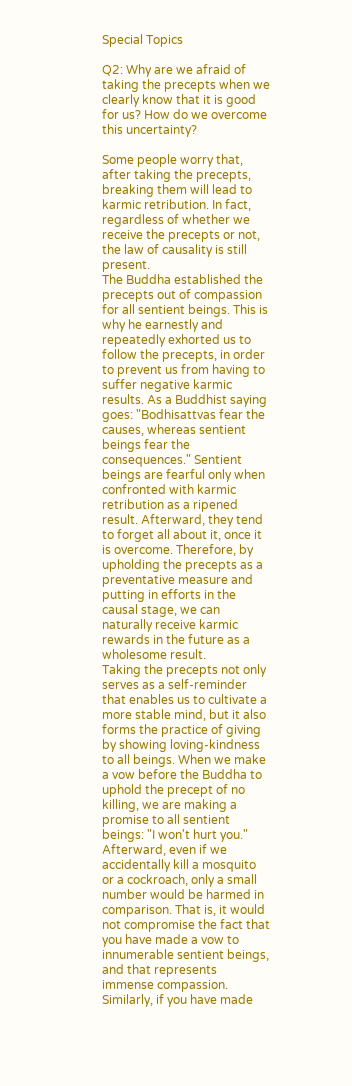Special Topics

Q2: Why are we afraid of taking the precepts when we clearly know that it is good for us? How do we overcome this uncertainty?

Some people worry that, after taking the precepts, breaking them will lead to karmic retribution. In fact, regardless of whether we receive the precepts or not, the law of causality is still present.
The Buddha established the precepts out of compassion for all sentient beings. This is why he earnestly and repeatedly exhorted us to follow the precepts, in order to prevent us from having to suffer negative karmic results. As a Buddhist saying goes: "Bodhisattvas fear the causes, whereas sentient beings fear the consequences." Sentient beings are fearful only when confronted with karmic retribution as a ripened result. Afterward, they tend to forget all about it, once it is overcome. Therefore, by upholding the precepts as a preventative measure and putting in efforts in the causal stage, we can naturally receive karmic rewards in the future as a wholesome result.
Taking the precepts not only serves as a self-reminder that enables us to cultivate a more stable mind, but it also forms the practice of giving by showing loving-kindness to all beings. When we make a vow before the Buddha to uphold the precept of no killing, we are making a promise to all sentient beings: "I won't hurt you." Afterward, even if we accidentally kill a mosquito or a cockroach, only a small number would be harmed in comparison. That is, it would not compromise the fact that you have made a vow to innumerable sentient beings, and that represents immense compassion.
Similarly, if you have made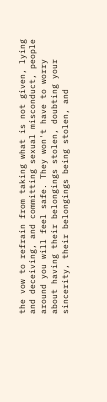the vow to refrain from taking what is not given, lying and deceiving, and committing sexual misconduct, people around you will feel safe. They won't have to worry about having their belongings stolen, doubting your sincerity, their belongings being stolen, and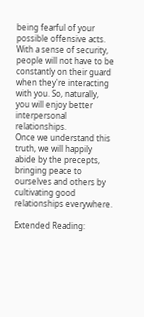being fearful of your possible offensive acts. With a sense of security, people will not have to be constantly on their guard when they're interacting with you. So, naturally, you will enjoy better interpersonal relationships.
Once we understand this truth, we will happily abide by the precepts, bringing peace to ourselves and others by cultivating good relationships everywhere.

Extended Reading: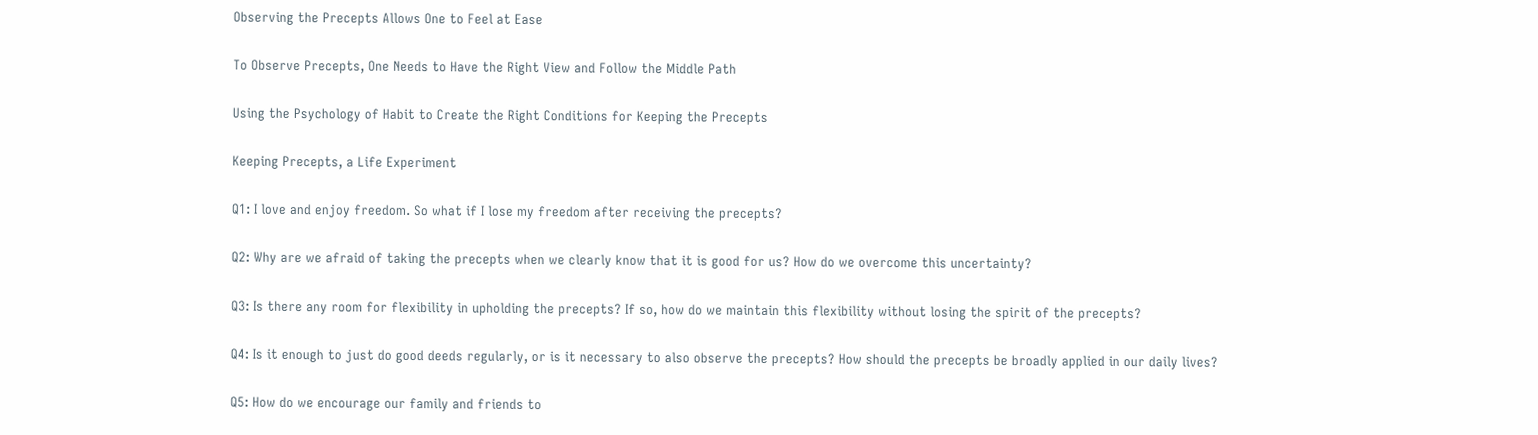Observing the Precepts Allows One to Feel at Ease

To Observe Precepts, One Needs to Have the Right View and Follow the Middle Path

Using the Psychology of Habit to Create the Right Conditions for Keeping the Precepts

Keeping Precepts, a Life Experiment

Q1: I love and enjoy freedom. So what if I lose my freedom after receiving the precepts?

Q2: Why are we afraid of taking the precepts when we clearly know that it is good for us? How do we overcome this uncertainty?

Q3: Is there any room for flexibility in upholding the precepts? If so, how do we maintain this flexibility without losing the spirit of the precepts?

Q4: Is it enough to just do good deeds regularly, or is it necessary to also observe the precepts? How should the precepts be broadly applied in our daily lives?

Q5: How do we encourage our family and friends to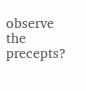observe the precepts?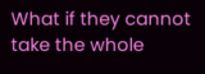What if they cannot take the whole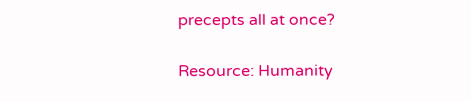precepts all at once?

Resource: Humanity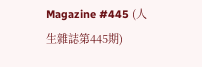Magazine #445 (人生雜誌第445期)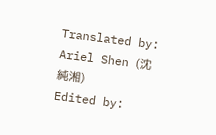Translated by: Ariel Shen (沈純湘)
Edited by: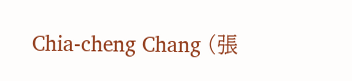Chia-cheng Chang (張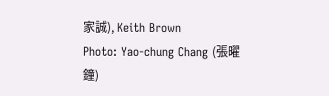家誠), Keith Brown
Photo: Yao-chung Chang (張曜鐘)